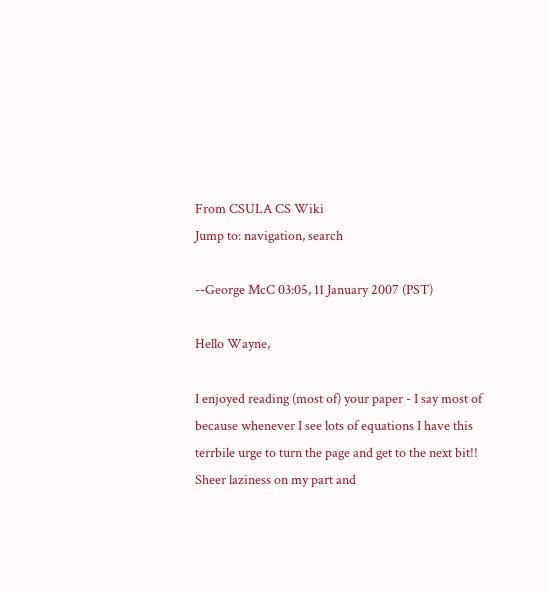From CSULA CS Wiki
Jump to: navigation, search

--George McC 03:05, 11 January 2007 (PST)

Hello Wayne,

I enjoyed reading (most of) your paper - I say most of because whenever I see lots of equations I have this terrbile urge to turn the page and get to the next bit!! Sheer laziness on my part and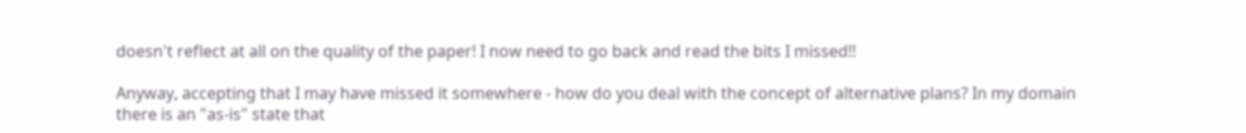doesn't reflect at all on the quality of the paper! I now need to go back and read the bits I missed!!

Anyway, accepting that I may have missed it somewhere - how do you deal with the concept of alternative plans? In my domain there is an "as-is" state that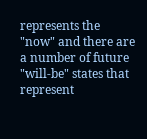represents the "now" and there are a number of future "will-be" states that represent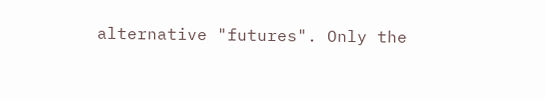alternative "futures". Only the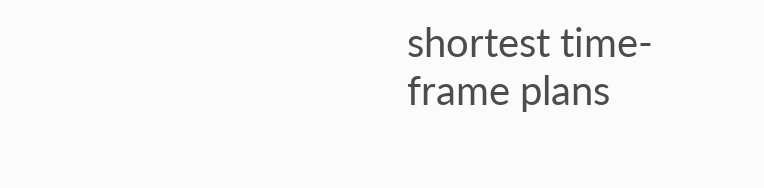shortest time-frame plans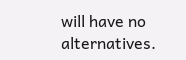will have no alternatives.